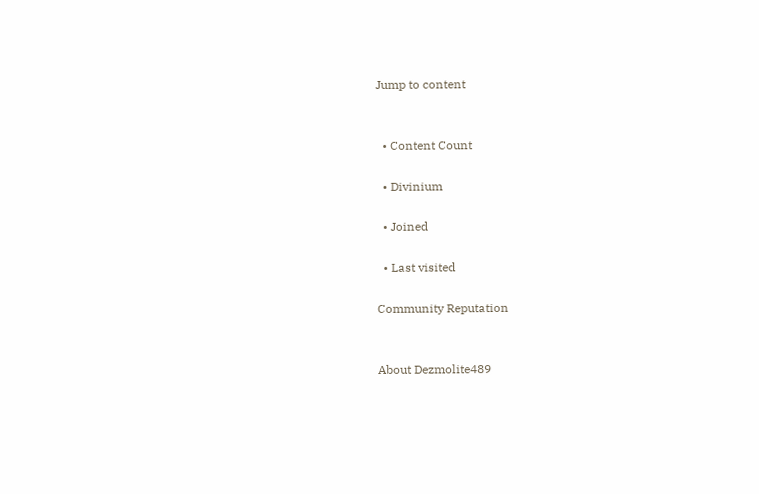Jump to content


  • Content Count

  • Divinium

  • Joined

  • Last visited

Community Reputation


About Dezmolite489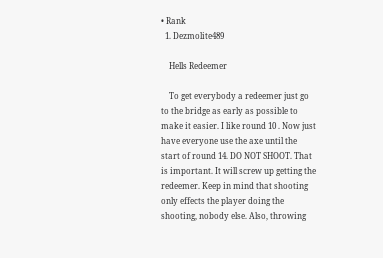• Rank
  1. Dezmolite489

    Hells Redeemer

    To get everybody a redeemer just go to the bridge as early as possible to make it easier. I like round 10 . Now just have everyone use the axe until the start of round 14. DO NOT SHOOT. That is important. It will screw up getting the redeemer. Keep in mind that shooting only effects the player doing the shooting, nobody else. Also, throwing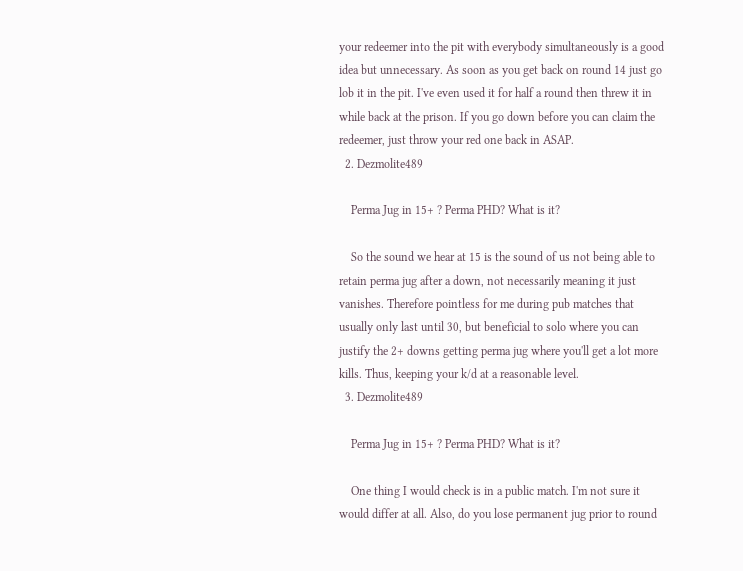your redeemer into the pit with everybody simultaneously is a good idea but unnecessary. As soon as you get back on round 14 just go lob it in the pit. I've even used it for half a round then threw it in while back at the prison. If you go down before you can claim the redeemer, just throw your red one back in ASAP.
  2. Dezmolite489

    Perma Jug in 15+ ? Perma PHD? What is it?

    So the sound we hear at 15 is the sound of us not being able to retain perma jug after a down, not necessarily meaning it just vanishes. Therefore pointless for me during pub matches that usually only last until 30, but beneficial to solo where you can justify the 2+ downs getting perma jug where you'll get a lot more kills. Thus, keeping your k/d at a reasonable level.
  3. Dezmolite489

    Perma Jug in 15+ ? Perma PHD? What is it?

    One thing I would check is in a public match. I'm not sure it would differ at all. Also, do you lose permanent jug prior to round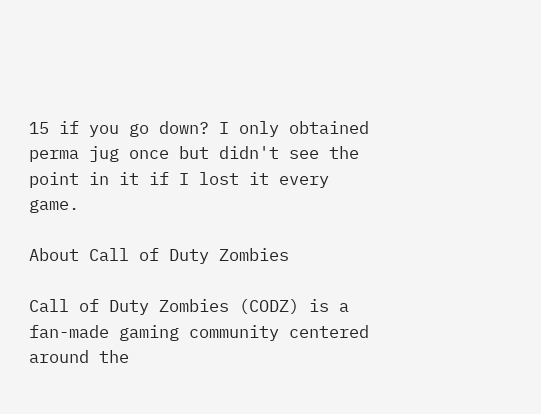15 if you go down? I only obtained perma jug once but didn't see the point in it if I lost it every game.

About Call of Duty Zombies

Call of Duty Zombies (CODZ) is a fan-made gaming community centered around the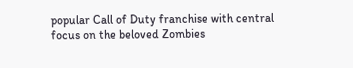popular Call of Duty franchise with central focus on the beloved Zombies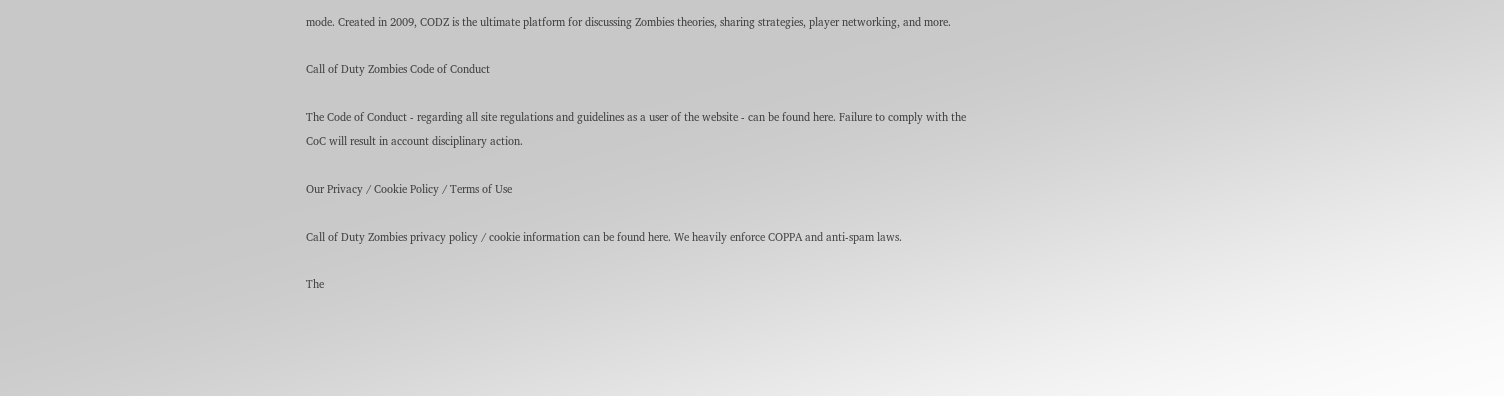mode. Created in 2009, CODZ is the ultimate platform for discussing Zombies theories, sharing strategies, player networking, and more.

Call of Duty Zombies Code of Conduct

The Code of Conduct - regarding all site regulations and guidelines as a user of the website - can be found here. Failure to comply with the CoC will result in account disciplinary action.

Our Privacy / Cookie Policy / Terms of Use

Call of Duty Zombies privacy policy / cookie information can be found here. We heavily enforce COPPA and anti-spam laws.

The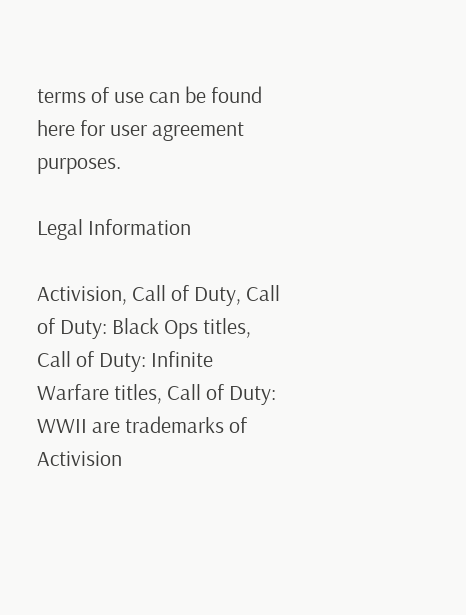terms of use can be found here for user agreement purposes.

Legal Information

Activision, Call of Duty, Call of Duty: Black Ops titles, Call of Duty: Infinite Warfare titles, Call of Duty: WWII are trademarks of Activision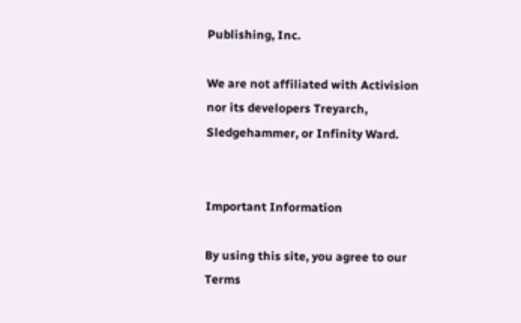Publishing, Inc.

We are not affiliated with Activision nor its developers Treyarch, Sledgehammer, or Infinity Ward.


Important Information

By using this site, you agree to our Terms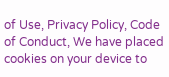of Use, Privacy Policy, Code of Conduct, We have placed cookies on your device to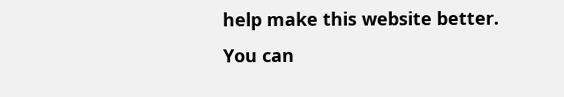help make this website better. You can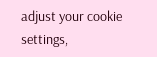adjust your cookie settings,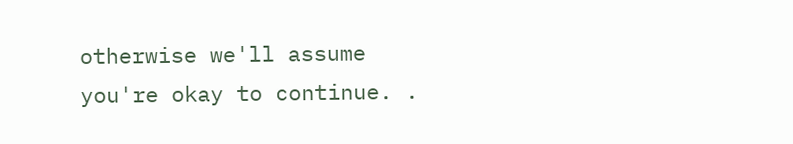otherwise we'll assume you're okay to continue. .